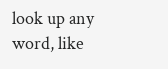look up any word, like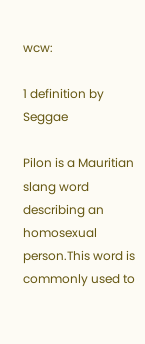wcw:

1 definition by Seggae

Pilon is a Mauritian slang word describing an homosexual person.This word is commonly used to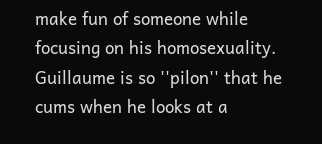make fun of someone while focusing on his homosexuality.
Guillaume is so ''pilon'' that he cums when he looks at a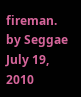fireman.
by Seggae July 19, 2010